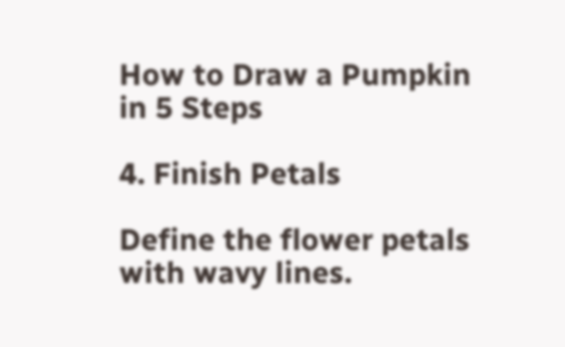How to Draw a Pumpkin in 5 Steps

4. Finish Petals

Define the flower petals with wavy lines.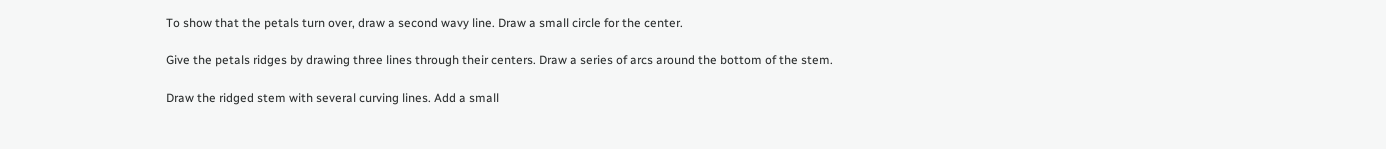To show that the petals turn over, draw a second wavy line. Draw a small circle for the center.

Give the petals ridges by drawing three lines through their centers. Draw a series of arcs around the bottom of the stem.

Draw the ridged stem with several curving lines. Add a small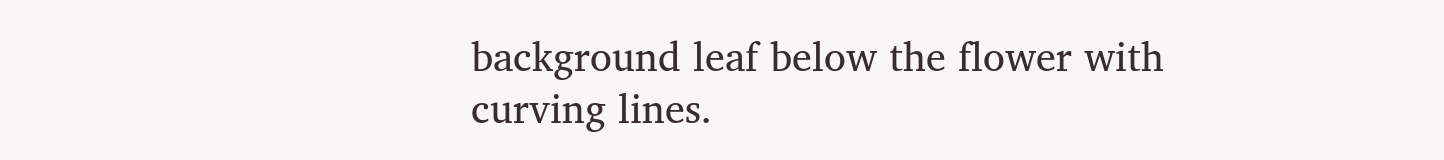background leaf below the flower with curving lines.